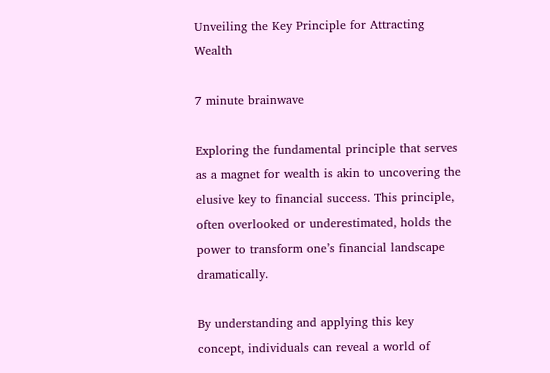Unveiling the Key Principle for Attracting Wealth

7 minute brainwave

Exploring the fundamental principle that serves as a magnet for wealth is akin to uncovering the elusive key to financial success. This principle, often overlooked or underestimated, holds the power to transform one’s financial landscape dramatically.

By understanding and applying this key concept, individuals can reveal a world of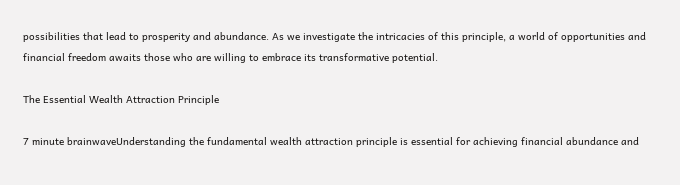possibilities that lead to prosperity and abundance. As we investigate the intricacies of this principle, a world of opportunities and financial freedom awaits those who are willing to embrace its transformative potential.

The Essential Wealth Attraction Principle

7 minute brainwaveUnderstanding the fundamental wealth attraction principle is essential for achieving financial abundance and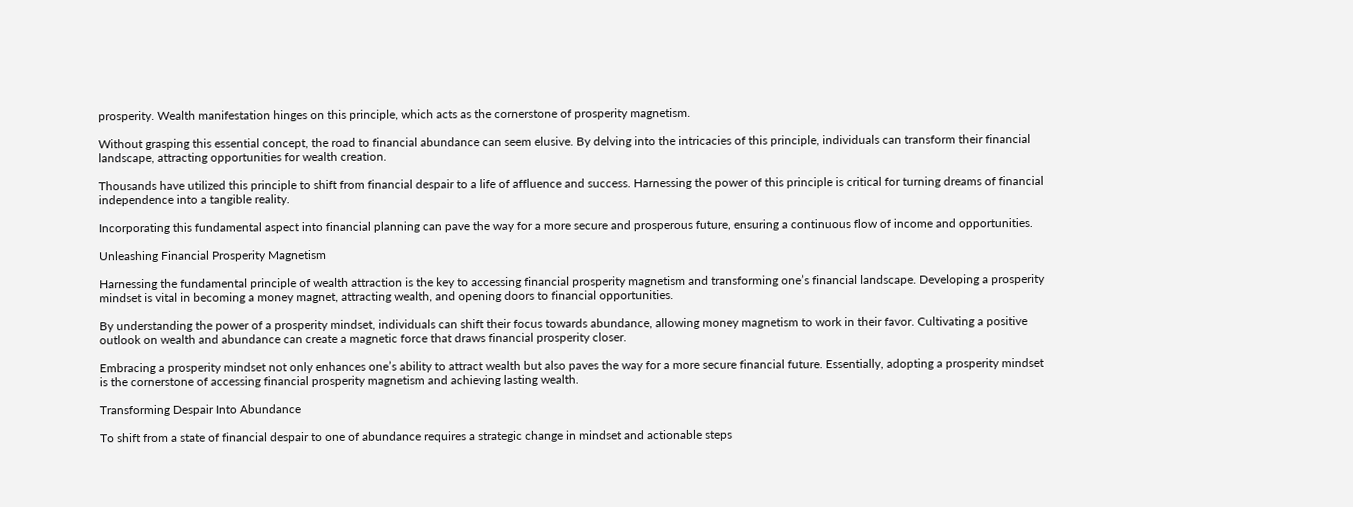prosperity. Wealth manifestation hinges on this principle, which acts as the cornerstone of prosperity magnetism.

Without grasping this essential concept, the road to financial abundance can seem elusive. By delving into the intricacies of this principle, individuals can transform their financial landscape, attracting opportunities for wealth creation.

Thousands have utilized this principle to shift from financial despair to a life of affluence and success. Harnessing the power of this principle is critical for turning dreams of financial independence into a tangible reality.

Incorporating this fundamental aspect into financial planning can pave the way for a more secure and prosperous future, ensuring a continuous flow of income and opportunities.

Unleashing Financial Prosperity Magnetism

Harnessing the fundamental principle of wealth attraction is the key to accessing financial prosperity magnetism and transforming one’s financial landscape. Developing a prosperity mindset is vital in becoming a money magnet, attracting wealth, and opening doors to financial opportunities.

By understanding the power of a prosperity mindset, individuals can shift their focus towards abundance, allowing money magnetism to work in their favor. Cultivating a positive outlook on wealth and abundance can create a magnetic force that draws financial prosperity closer.

Embracing a prosperity mindset not only enhances one’s ability to attract wealth but also paves the way for a more secure financial future. Essentially, adopting a prosperity mindset is the cornerstone of accessing financial prosperity magnetism and achieving lasting wealth.

Transforming Despair Into Abundance

To shift from a state of financial despair to one of abundance requires a strategic change in mindset and actionable steps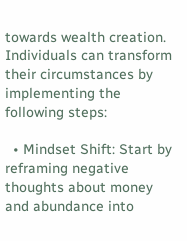towards wealth creation. Individuals can transform their circumstances by implementing the following steps:

  • Mindset Shift: Start by reframing negative thoughts about money and abundance into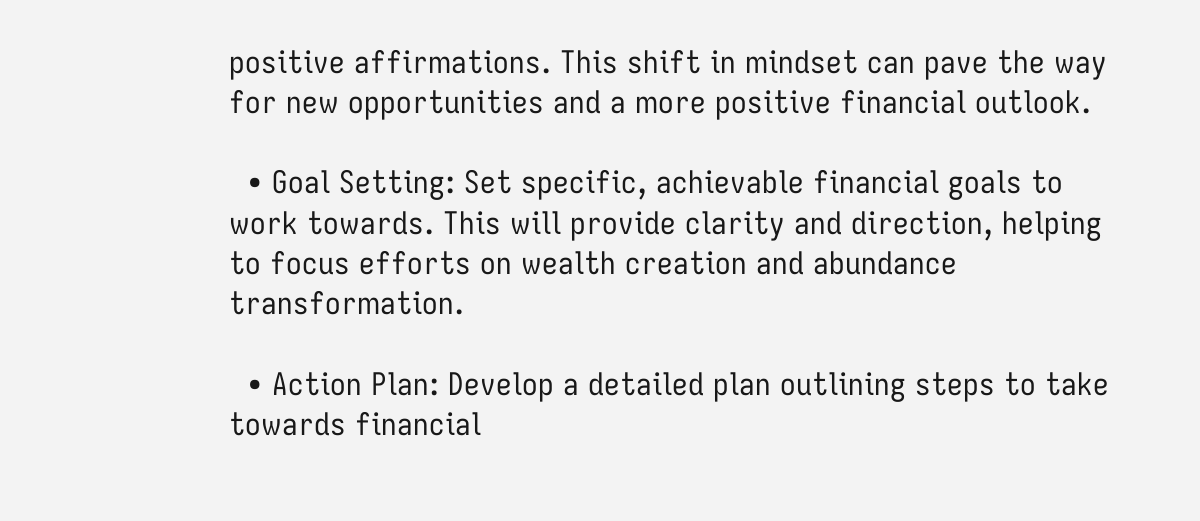positive affirmations. This shift in mindset can pave the way for new opportunities and a more positive financial outlook.

  • Goal Setting: Set specific, achievable financial goals to work towards. This will provide clarity and direction, helping to focus efforts on wealth creation and abundance transformation.

  • Action Plan: Develop a detailed plan outlining steps to take towards financial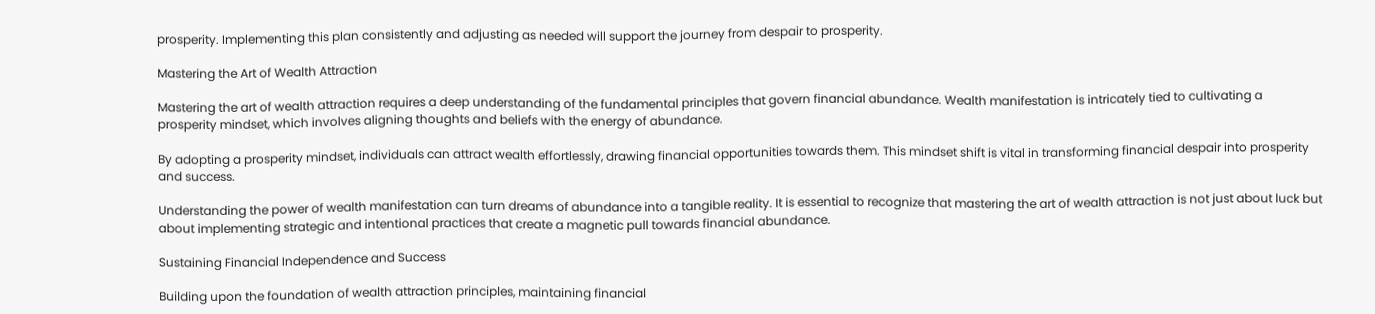prosperity. Implementing this plan consistently and adjusting as needed will support the journey from despair to prosperity.

Mastering the Art of Wealth Attraction

Mastering the art of wealth attraction requires a deep understanding of the fundamental principles that govern financial abundance. Wealth manifestation is intricately tied to cultivating a prosperity mindset, which involves aligning thoughts and beliefs with the energy of abundance.

By adopting a prosperity mindset, individuals can attract wealth effortlessly, drawing financial opportunities towards them. This mindset shift is vital in transforming financial despair into prosperity and success.

Understanding the power of wealth manifestation can turn dreams of abundance into a tangible reality. It is essential to recognize that mastering the art of wealth attraction is not just about luck but about implementing strategic and intentional practices that create a magnetic pull towards financial abundance.

Sustaining Financial Independence and Success

Building upon the foundation of wealth attraction principles, maintaining financial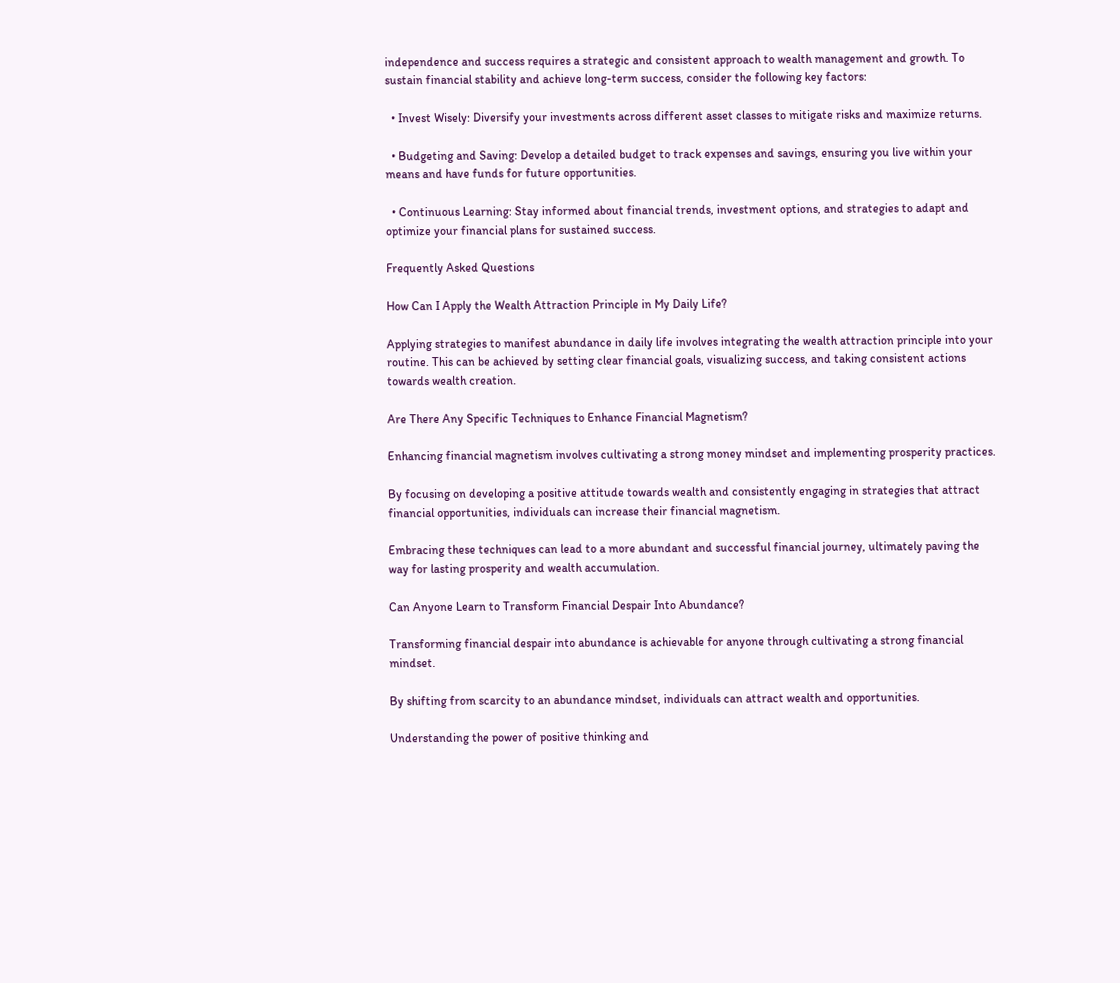independence and success requires a strategic and consistent approach to wealth management and growth. To sustain financial stability and achieve long-term success, consider the following key factors:

  • Invest Wisely: Diversify your investments across different asset classes to mitigate risks and maximize returns.

  • Budgeting and Saving: Develop a detailed budget to track expenses and savings, ensuring you live within your means and have funds for future opportunities.

  • Continuous Learning: Stay informed about financial trends, investment options, and strategies to adapt and optimize your financial plans for sustained success.

Frequently Asked Questions

How Can I Apply the Wealth Attraction Principle in My Daily Life?

Applying strategies to manifest abundance in daily life involves integrating the wealth attraction principle into your routine. This can be achieved by setting clear financial goals, visualizing success, and taking consistent actions towards wealth creation.

Are There Any Specific Techniques to Enhance Financial Magnetism?

Enhancing financial magnetism involves cultivating a strong money mindset and implementing prosperity practices.

By focusing on developing a positive attitude towards wealth and consistently engaging in strategies that attract financial opportunities, individuals can increase their financial magnetism.

Embracing these techniques can lead to a more abundant and successful financial journey, ultimately paving the way for lasting prosperity and wealth accumulation.

Can Anyone Learn to Transform Financial Despair Into Abundance?

Transforming financial despair into abundance is achievable for anyone through cultivating a strong financial mindset.

By shifting from scarcity to an abundance mindset, individuals can attract wealth and opportunities.

Understanding the power of positive thinking and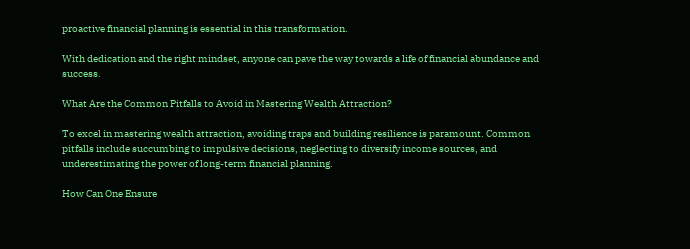proactive financial planning is essential in this transformation.

With dedication and the right mindset, anyone can pave the way towards a life of financial abundance and success.

What Are the Common Pitfalls to Avoid in Mastering Wealth Attraction?

To excel in mastering wealth attraction, avoiding traps and building resilience is paramount. Common pitfalls include succumbing to impulsive decisions, neglecting to diversify income sources, and underestimating the power of long-term financial planning.

How Can One Ensure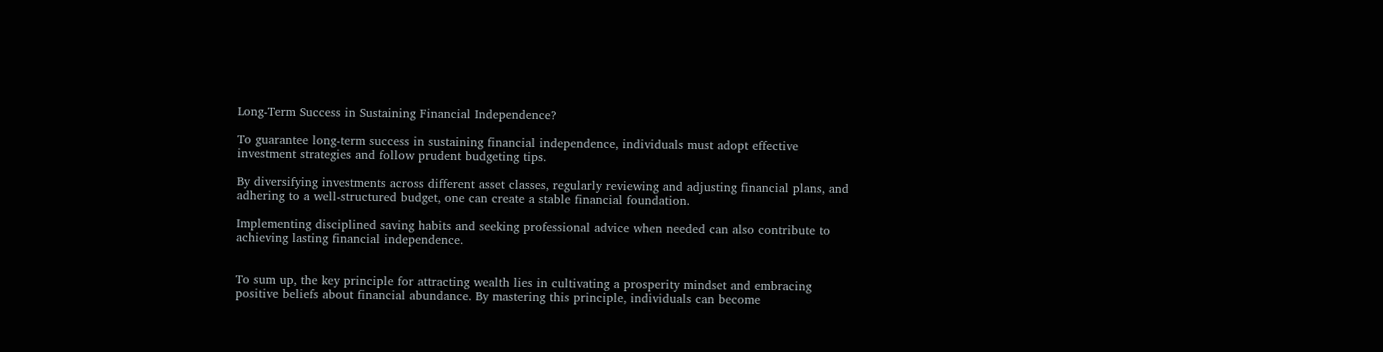Long-Term Success in Sustaining Financial Independence?

To guarantee long-term success in sustaining financial independence, individuals must adopt effective investment strategies and follow prudent budgeting tips.

By diversifying investments across different asset classes, regularly reviewing and adjusting financial plans, and adhering to a well-structured budget, one can create a stable financial foundation.

Implementing disciplined saving habits and seeking professional advice when needed can also contribute to achieving lasting financial independence.


To sum up, the key principle for attracting wealth lies in cultivating a prosperity mindset and embracing positive beliefs about financial abundance. By mastering this principle, individuals can become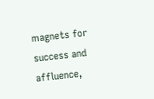magnets for success and affluence,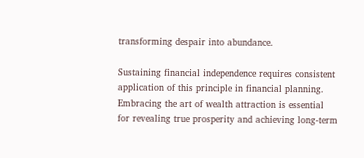transforming despair into abundance.

Sustaining financial independence requires consistent application of this principle in financial planning. Embracing the art of wealth attraction is essential for revealing true prosperity and achieving long-term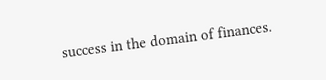success in the domain of finances.